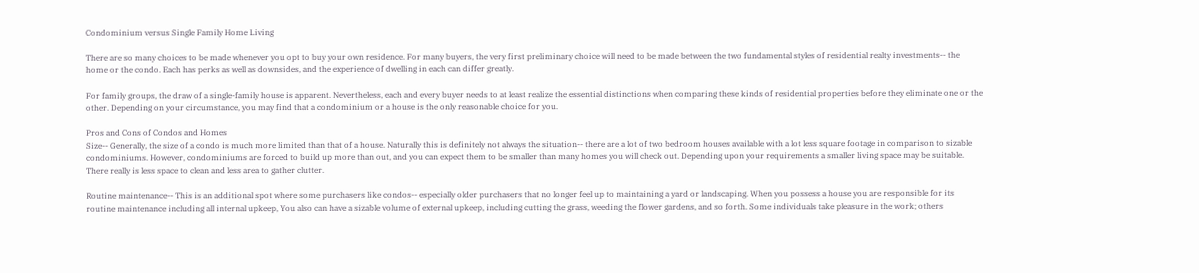Condominium versus Single Family Home Living

There are so many choices to be made whenever you opt to buy your own residence. For many buyers, the very first preliminary choice will need to be made between the two fundamental styles of residential realty investments-- the home or the condo. Each has perks as well as downsides, and the experience of dwelling in each can differ greatly.

For family groups, the draw of a single-family house is apparent. Nevertheless, each and every buyer needs to at least realize the essential distinctions when comparing these kinds of residential properties before they eliminate one or the other. Depending on your circumstance, you may find that a condominium or a house is the only reasonable choice for you.

Pros and Cons of Condos and Homes
Size-- Generally, the size of a condo is much more limited than that of a house. Naturally this is definitely not always the situation-- there are a lot of two bedroom houses available with a lot less square footage in comparison to sizable condominiums. However, condominiums are forced to build up more than out, and you can expect them to be smaller than many homes you will check out. Depending upon your requirements a smaller living space may be suitable. There really is less space to clean and less area to gather clutter.

Routine maintenance-- This is an additional spot where some purchasers like condos-- especially older purchasers that no longer feel up to maintaining a yard or landscaping. When you possess a house you are responsible for its routine maintenance including all internal upkeep, You also can have a sizable volume of external upkeep, including cutting the grass, weeding the flower gardens, and so forth. Some individuals take pleasure in the work; others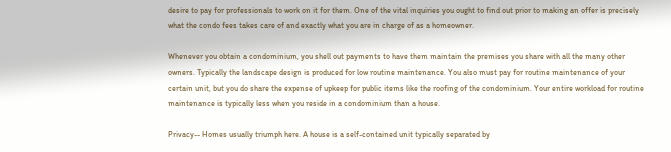desire to pay for professionals to work on it for them. One of the vital inquiries you ought to find out prior to making an offer is precisely what the condo fees takes care of and exactly what you are in charge of as a homeowner.

Whenever you obtain a condominium, you shell out payments to have them maintain the premises you share with all the many other owners. Typically the landscape design is produced for low routine maintenance. You also must pay for routine maintenance of your certain unit, but you do share the expense of upkeep for public items like the roofing of the condominium. Your entire workload for routine maintenance is typically less when you reside in a condominium than a house.

Privacy-- Homes usually triumph here. A house is a self-contained unit typically separated by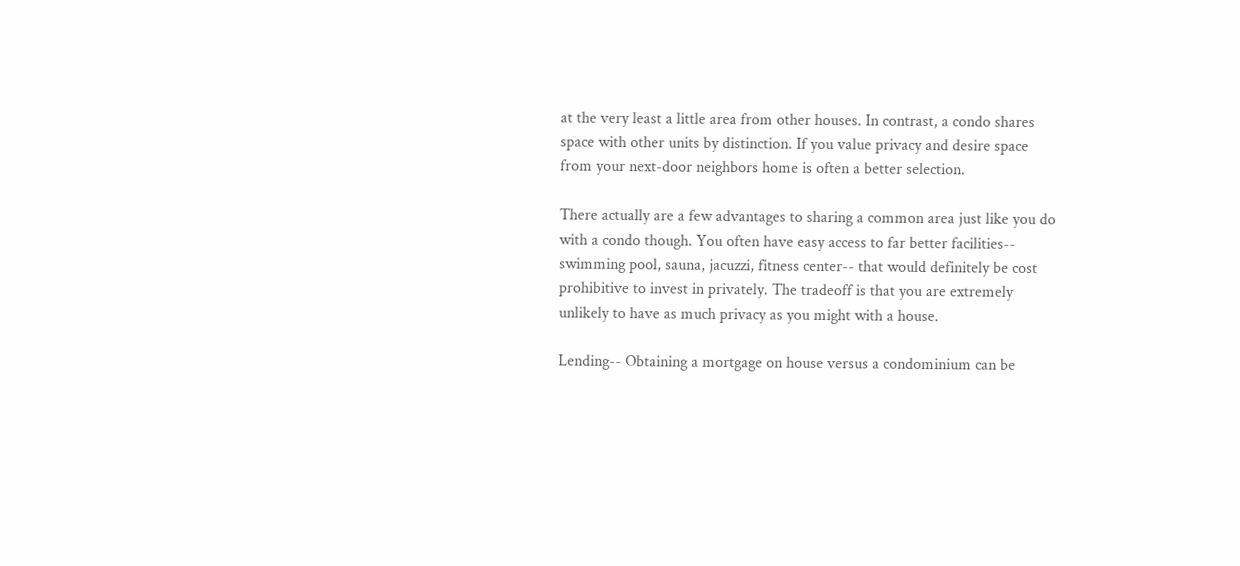at the very least a little area from other houses. In contrast, a condo shares space with other units by distinction. If you value privacy and desire space from your next-door neighbors home is often a better selection.

There actually are a few advantages to sharing a common area just like you do with a condo though. You often have easy access to far better facilities-- swimming pool, sauna, jacuzzi, fitness center-- that would definitely be cost prohibitive to invest in privately. The tradeoff is that you are extremely unlikely to have as much privacy as you might with a house.

Lending-- Obtaining a mortgage on house versus a condominium can be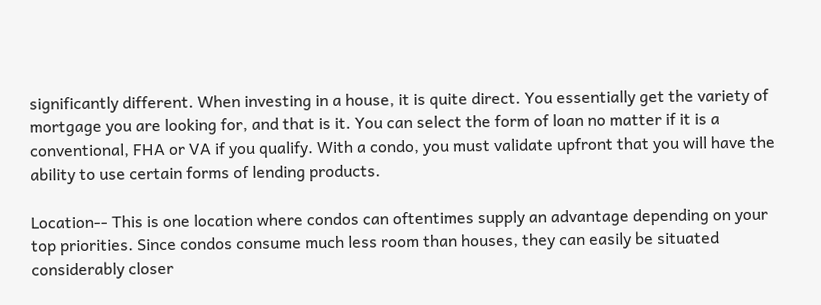significantly different. When investing in a house, it is quite direct. You essentially get the variety of mortgage you are looking for, and that is it. You can select the form of loan no matter if it is a conventional, FHA or VA if you qualify. With a condo, you must validate upfront that you will have the ability to use certain forms of lending products.

Location-- This is one location where condos can oftentimes supply an advantage depending on your top priorities. Since condos consume much less room than houses, they can easily be situated considerably closer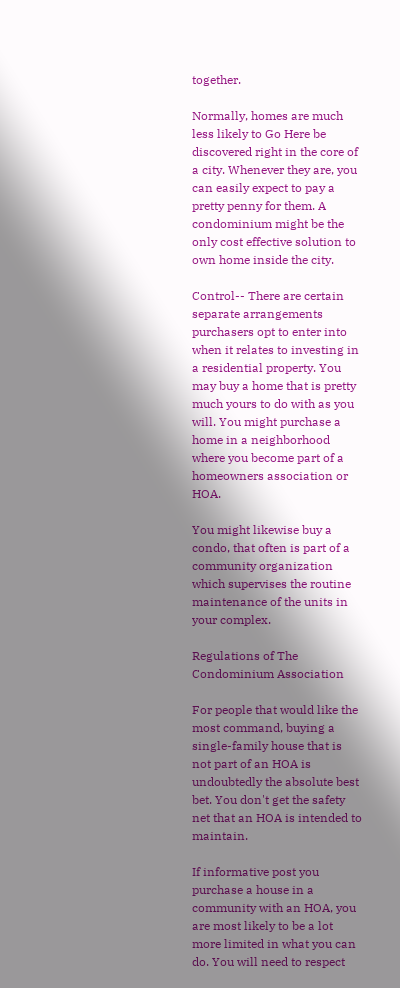together.

Normally, homes are much less likely to Go Here be discovered right in the core of a city. Whenever they are, you can easily expect to pay a pretty penny for them. A condominium might be the only cost effective solution to own home inside the city.

Control-- There are certain separate arrangements purchasers opt to enter into when it relates to investing in a residential property. You may buy a home that is pretty much yours to do with as you will. You might purchase a home in a neighborhood where you become part of a homeowners association or HOA.

You might likewise buy a condo, that often is part of a community organization which supervises the routine maintenance of the units in your complex.

Regulations of The Condominium Association

For people that would like the most command, buying a single-family house that is not part of an HOA is undoubtedly the absolute best bet. You don't get the safety net that an HOA is intended to maintain.

If informative post you purchase a house in a community with an HOA, you are most likely to be a lot more limited in what you can do. You will need to respect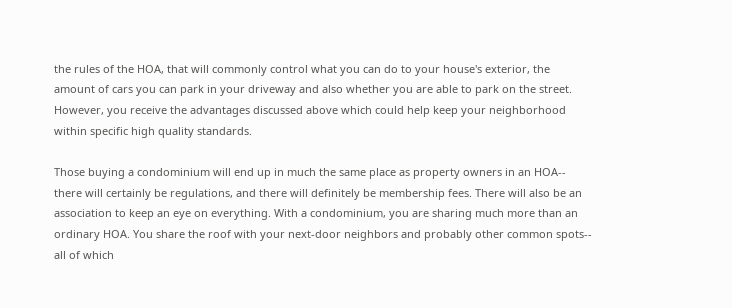the rules of the HOA, that will commonly control what you can do to your house's exterior, the amount of cars you can park in your driveway and also whether you are able to park on the street. However, you receive the advantages discussed above which could help keep your neighborhood within specific high quality standards.

Those buying a condominium will end up in much the same place as property owners in an HOA-- there will certainly be regulations, and there will definitely be membership fees. There will also be an association to keep an eye on everything. With a condominium, you are sharing much more than an ordinary HOA. You share the roof with your next-door neighbors and probably other common spots-- all of which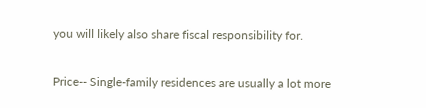you will likely also share fiscal responsibility for.

Price-- Single-family residences are usually a lot more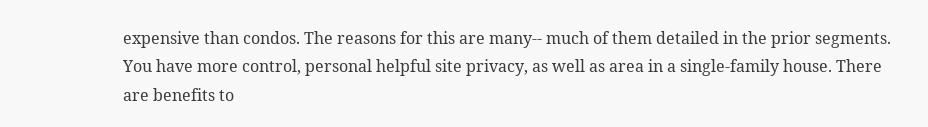expensive than condos. The reasons for this are many-- much of them detailed in the prior segments. You have more control, personal helpful site privacy, as well as area in a single-family house. There are benefits to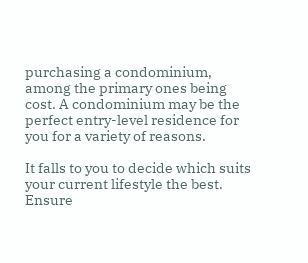purchasing a condominium, among the primary ones being cost. A condominium may be the perfect entry-level residence for you for a variety of reasons.

It falls to you to decide which suits your current lifestyle the best. Ensure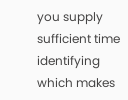you supply sufficient time identifying which makes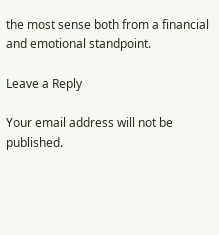the most sense both from a financial and emotional standpoint.

Leave a Reply

Your email address will not be published.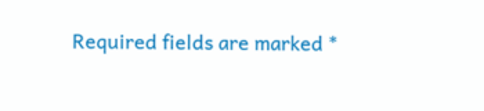Required fields are marked *